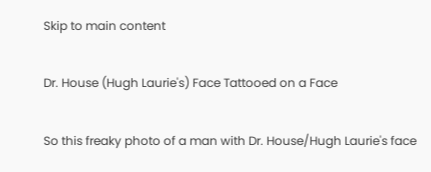Skip to main content

Dr. House (Hugh Laurie's) Face Tattooed on a Face

So this freaky photo of a man with Dr. House/Hugh Laurie's face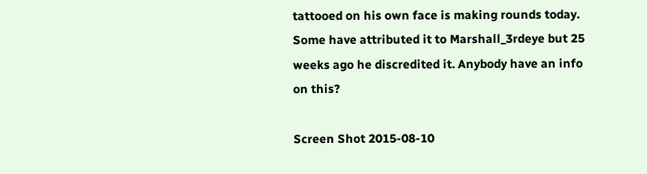tattooed on his own face is making rounds today. Some have attributed it to Marshall_3rdeye but 25 weeks ago he discredited it. Anybody have an info on this?

Screen Shot 2015-08-10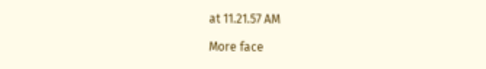at 11.21.57 AM

More face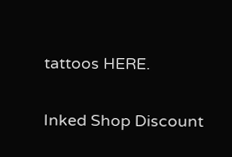tattoos HERE.

Inked Shop Discount